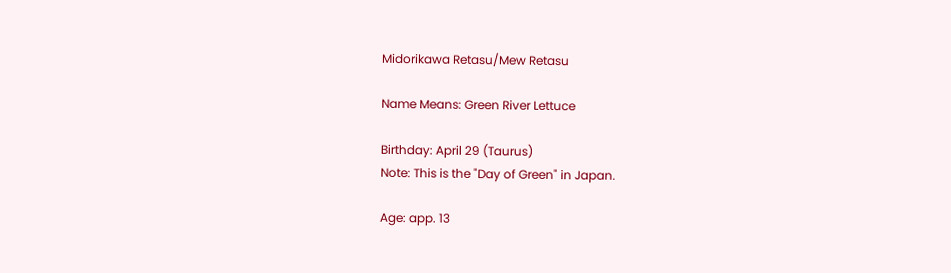Midorikawa Retasu/Mew Retasu

Name Means: Green River Lettuce

Birthday: April 29 (Taurus)
Note: This is the "Day of Green" in Japan.

Age: app. 13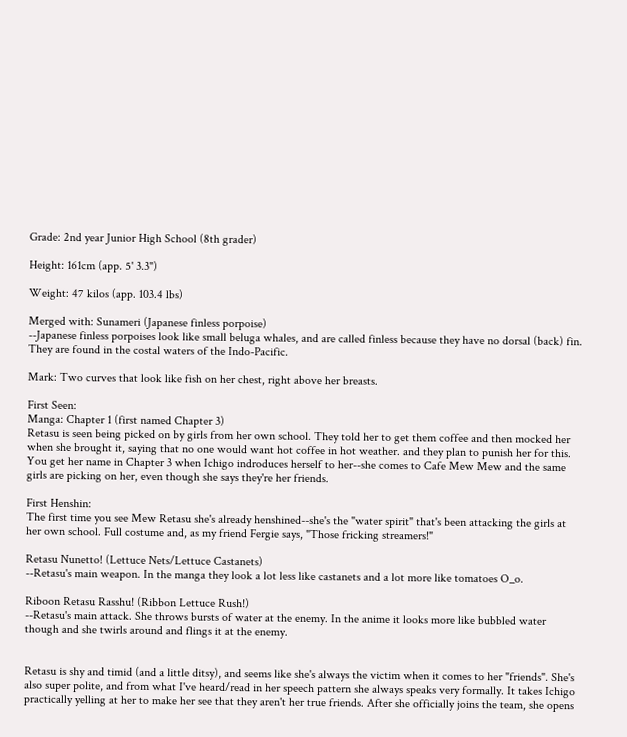Grade: 2nd year Junior High School (8th grader)

Height: 161cm (app. 5' 3.3")

Weight: 47 kilos (app. 103.4 lbs)

Merged with: Sunameri (Japanese finless porpoise)
--Japanese finless porpoises look like small beluga whales, and are called finless because they have no dorsal (back) fin. They are found in the costal waters of the Indo-Pacific.

Mark: Two curves that look like fish on her chest, right above her breasts.

First Seen:
Manga: Chapter 1 (first named Chapter 3)
Retasu is seen being picked on by girls from her own school. They told her to get them coffee and then mocked her when she brought it, saying that no one would want hot coffee in hot weather. and they plan to punish her for this. You get her name in Chapter 3 when Ichigo indroduces herself to her--she comes to Cafe Mew Mew and the same girls are picking on her, even though she says they're her friends.

First Henshin:
The first time you see Mew Retasu she's already henshined--she's the "water spirit" that's been attacking the girls at her own school. Full costume and, as my friend Fergie says, "Those fricking streamers!"

Retasu Nunetto! (Lettuce Nets/Lettuce Castanets)
--Retasu's main weapon. In the manga they look a lot less like castanets and a lot more like tomatoes O_o.

Riboon Retasu Rasshu! (Ribbon Lettuce Rush!)
--Retasu's main attack. She throws bursts of water at the enemy. In the anime it looks more like bubbled water though and she twirls around and flings it at the enemy.


Retasu is shy and timid (and a little ditsy), and seems like she's always the victim when it comes to her "friends". She's also super polite, and from what I've heard/read in her speech pattern she always speaks very formally. It takes Ichigo practically yelling at her to make her see that they aren't her true friends. After she officially joins the team, she opens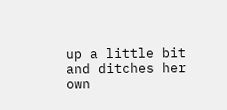up a little bit and ditches her own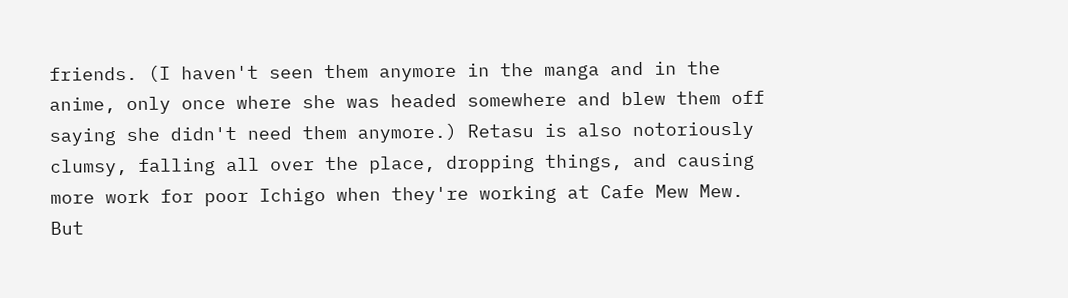friends. (I haven't seen them anymore in the manga and in the anime, only once where she was headed somewhere and blew them off saying she didn't need them anymore.) Retasu is also notoriously clumsy, falling all over the place, dropping things, and causing more work for poor Ichigo when they're working at Cafe Mew Mew. But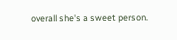overall she's a sweet person.